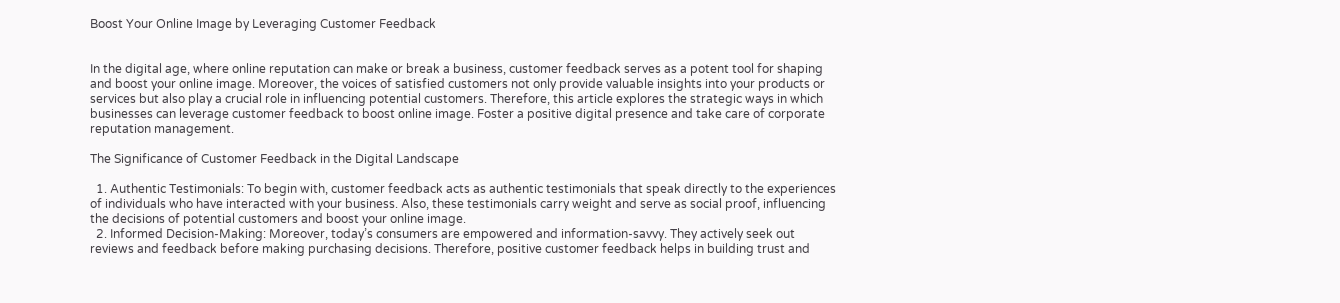Boost Your Online Image by Leveraging Customer Feedback


In the digital age, where online reputation can make or break a business, customer feedback serves as a potent tool for shaping and boost your online image. Moreover, the voices of satisfied customers not only provide valuable insights into your products or services but also play a crucial role in influencing potential customers. Therefore, this article explores the strategic ways in which businesses can leverage customer feedback to boost online image. Foster a positive digital presence and take care of corporate reputation management.

The Significance of Customer Feedback in the Digital Landscape

  1. Authentic Testimonials: To begin with, customer feedback acts as authentic testimonials that speak directly to the experiences of individuals who have interacted with your business. Also, these testimonials carry weight and serve as social proof, influencing the decisions of potential customers and boost your online image.
  2. Informed Decision-Making: Moreover, today’s consumers are empowered and information-savvy. They actively seek out reviews and feedback before making purchasing decisions. Therefore, positive customer feedback helps in building trust and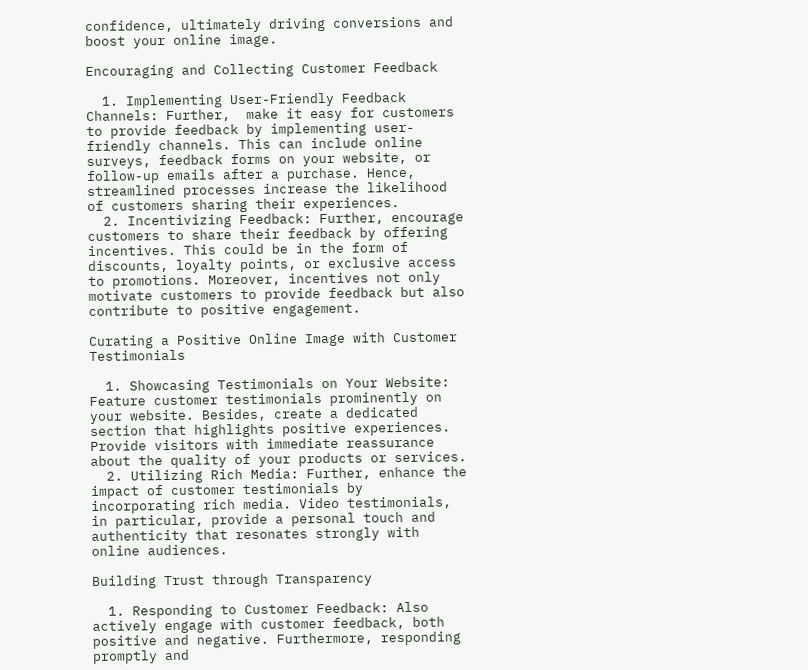confidence, ultimately driving conversions and boost your online image.

Encouraging and Collecting Customer Feedback

  1. Implementing User-Friendly Feedback Channels: Further,  make it easy for customers to provide feedback by implementing user-friendly channels. This can include online surveys, feedback forms on your website, or follow-up emails after a purchase. Hence, streamlined processes increase the likelihood of customers sharing their experiences.
  2. Incentivizing Feedback: Further, encourage customers to share their feedback by offering incentives. This could be in the form of discounts, loyalty points, or exclusive access to promotions. Moreover, incentives not only motivate customers to provide feedback but also contribute to positive engagement.

Curating a Positive Online Image with Customer Testimonials

  1. Showcasing Testimonials on Your Website: Feature customer testimonials prominently on your website. Besides, create a dedicated section that highlights positive experiences. Provide visitors with immediate reassurance about the quality of your products or services.
  2. Utilizing Rich Media: Further, enhance the impact of customer testimonials by incorporating rich media. Video testimonials, in particular, provide a personal touch and authenticity that resonates strongly with online audiences.

Building Trust through Transparency

  1. Responding to Customer Feedback: Also actively engage with customer feedback, both positive and negative. Furthermore, responding promptly and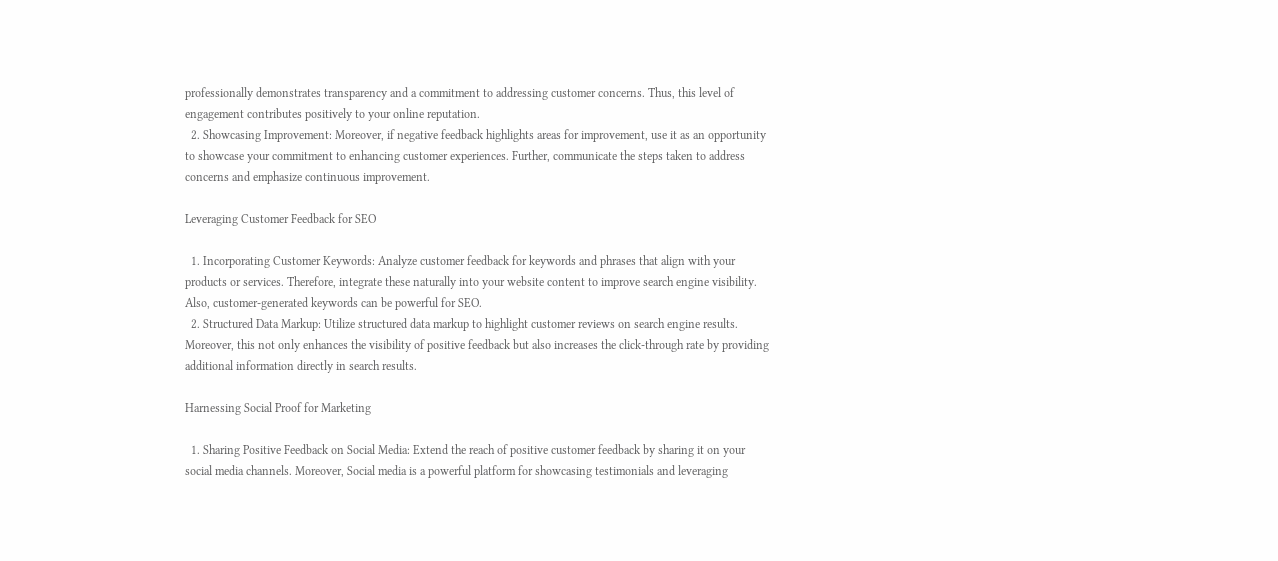professionally demonstrates transparency and a commitment to addressing customer concerns. Thus, this level of engagement contributes positively to your online reputation.
  2. Showcasing Improvement: Moreover, if negative feedback highlights areas for improvement, use it as an opportunity to showcase your commitment to enhancing customer experiences. Further, communicate the steps taken to address concerns and emphasize continuous improvement.

Leveraging Customer Feedback for SEO

  1. Incorporating Customer Keywords: Analyze customer feedback for keywords and phrases that align with your products or services. Therefore, integrate these naturally into your website content to improve search engine visibility. Also, customer-generated keywords can be powerful for SEO.
  2. Structured Data Markup: Utilize structured data markup to highlight customer reviews on search engine results. Moreover, this not only enhances the visibility of positive feedback but also increases the click-through rate by providing additional information directly in search results.

Harnessing Social Proof for Marketing

  1. Sharing Positive Feedback on Social Media: Extend the reach of positive customer feedback by sharing it on your social media channels. Moreover, Social media is a powerful platform for showcasing testimonials and leveraging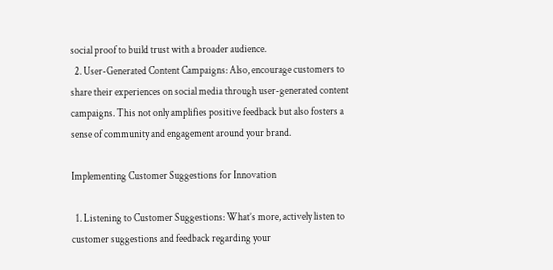social proof to build trust with a broader audience.
  2. User-Generated Content Campaigns: Also, encourage customers to share their experiences on social media through user-generated content campaigns. This not only amplifies positive feedback but also fosters a sense of community and engagement around your brand.

Implementing Customer Suggestions for Innovation

  1. Listening to Customer Suggestions: What’s more, actively listen to customer suggestions and feedback regarding your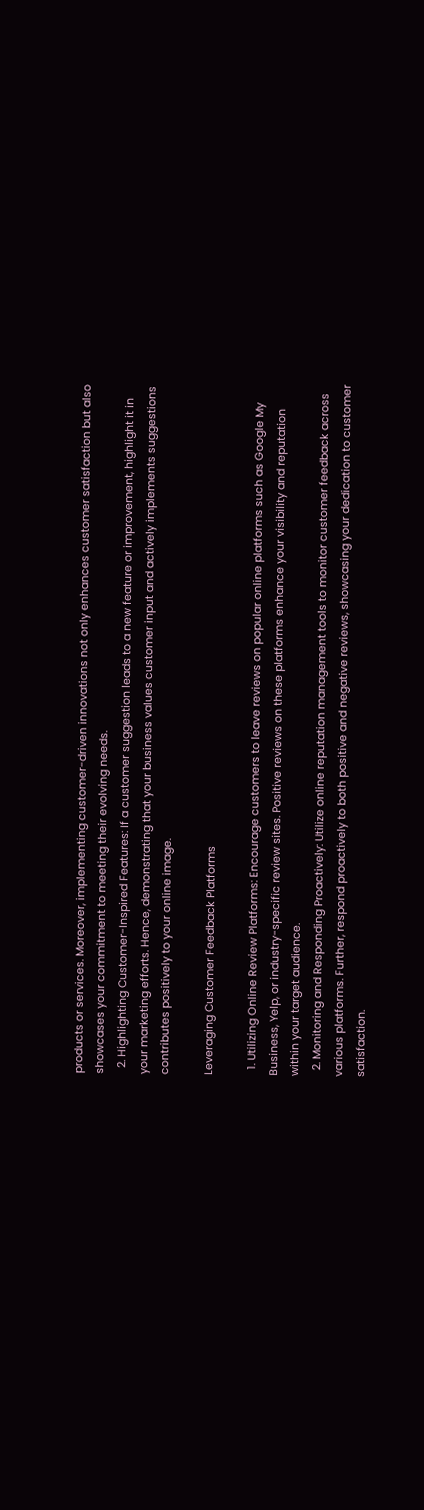products or services. Moreover, implementing customer-driven innovations not only enhances customer satisfaction but also showcases your commitment to meeting their evolving needs.
  2. Highlighting Customer-Inspired Features: If a customer suggestion leads to a new feature or improvement, highlight it in your marketing efforts. Hence, demonstrating that your business values customer input and actively implements suggestions contributes positively to your online image.

Leveraging Customer Feedback Platforms

  1. Utilizing Online Review Platforms: Encourage customers to leave reviews on popular online platforms such as Google My Business, Yelp, or industry-specific review sites. Positive reviews on these platforms enhance your visibility and reputation within your target audience.
  2. Monitoring and Responding Proactively: Utilize online reputation management tools to monitor customer feedback across various platforms. Further, respond proactively to both positive and negative reviews, showcasing your dedication to customer satisfaction.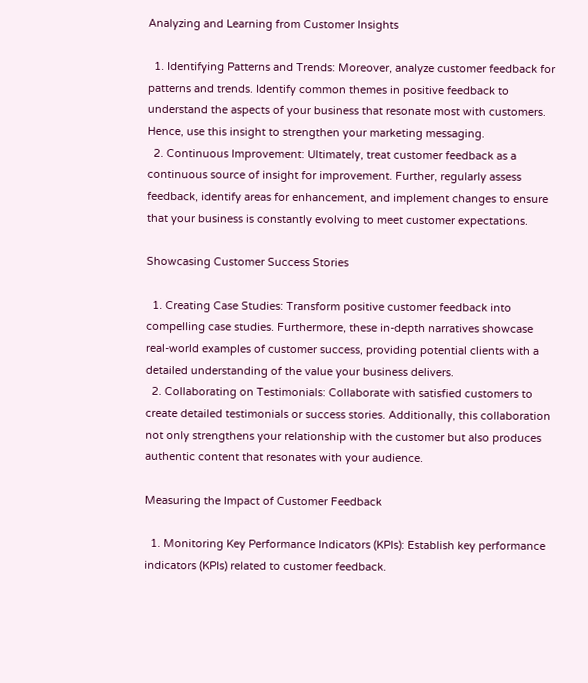Analyzing and Learning from Customer Insights

  1. Identifying Patterns and Trends: Moreover, analyze customer feedback for patterns and trends. Identify common themes in positive feedback to understand the aspects of your business that resonate most with customers. Hence, use this insight to strengthen your marketing messaging.
  2. Continuous Improvement: Ultimately, treat customer feedback as a continuous source of insight for improvement. Further, regularly assess feedback, identify areas for enhancement, and implement changes to ensure that your business is constantly evolving to meet customer expectations.

Showcasing Customer Success Stories

  1. Creating Case Studies: Transform positive customer feedback into compelling case studies. Furthermore, these in-depth narratives showcase real-world examples of customer success, providing potential clients with a detailed understanding of the value your business delivers.
  2. Collaborating on Testimonials: Collaborate with satisfied customers to create detailed testimonials or success stories. Additionally, this collaboration not only strengthens your relationship with the customer but also produces authentic content that resonates with your audience.

Measuring the Impact of Customer Feedback

  1. Monitoring Key Performance Indicators (KPIs): Establish key performance indicators (KPIs) related to customer feedback.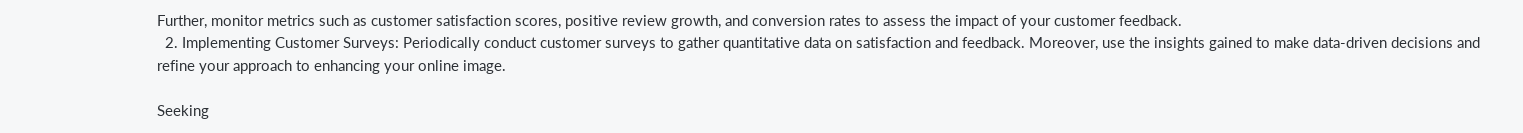Further, monitor metrics such as customer satisfaction scores, positive review growth, and conversion rates to assess the impact of your customer feedback.
  2. Implementing Customer Surveys: Periodically conduct customer surveys to gather quantitative data on satisfaction and feedback. Moreover, use the insights gained to make data-driven decisions and refine your approach to enhancing your online image.

Seeking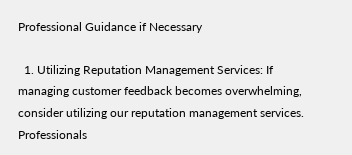Professional Guidance if Necessary

  1. Utilizing Reputation Management Services: If managing customer feedback becomes overwhelming, consider utilizing our reputation management services. Professionals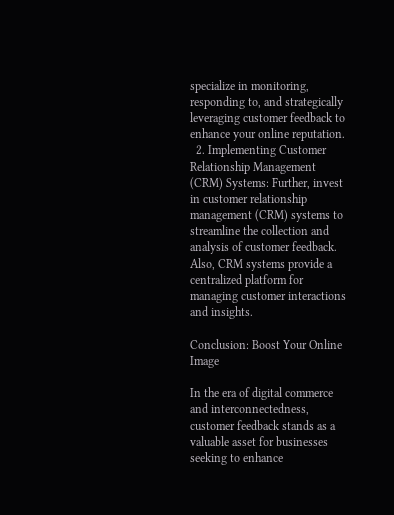specialize in monitoring, responding to, and strategically leveraging customer feedback to enhance your online reputation.
  2. Implementing Customer Relationship Management (CRM) Systems: Further, invest in customer relationship management (CRM) systems to streamline the collection and analysis of customer feedback. Also, CRM systems provide a centralized platform for managing customer interactions and insights.

Conclusion: Boost Your Online Image

In the era of digital commerce and interconnectedness, customer feedback stands as a valuable asset for businesses seeking to enhance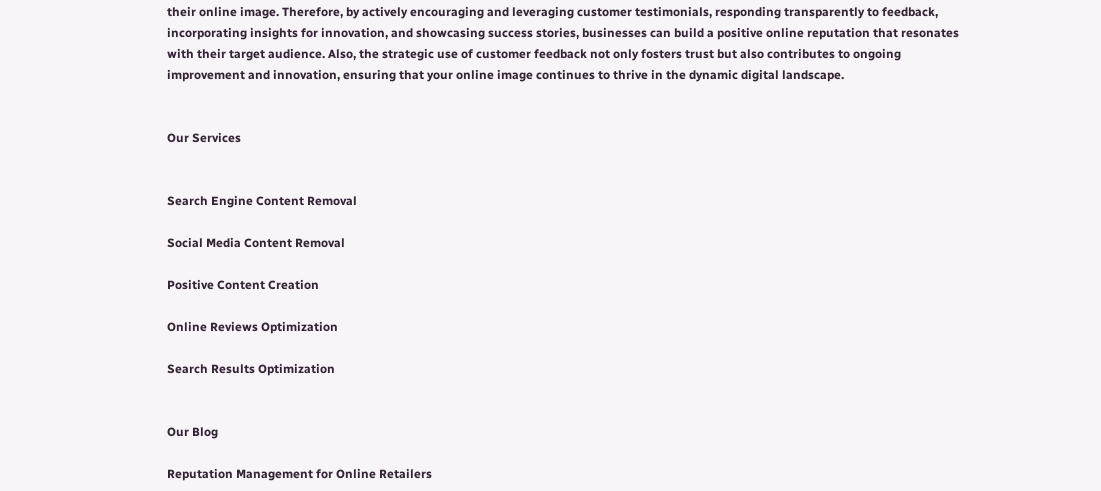their online image. Therefore, by actively encouraging and leveraging customer testimonials, responding transparently to feedback, incorporating insights for innovation, and showcasing success stories, businesses can build a positive online reputation that resonates with their target audience. Also, the strategic use of customer feedback not only fosters trust but also contributes to ongoing improvement and innovation, ensuring that your online image continues to thrive in the dynamic digital landscape.


Our Services


Search Engine Content Removal

Social Media Content Removal

Positive Content Creation

Online Reviews Optimization

Search Results Optimization


Our Blog

Reputation Management for Online Retailers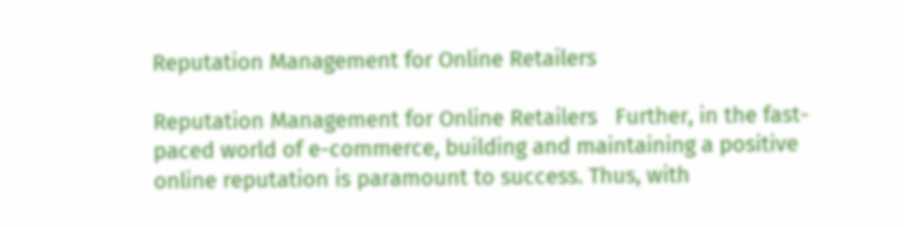Reputation Management for Online Retailers

Reputation Management for Online Retailers   Further, in the fast-paced world of e-commerce, building and maintaining a positive online reputation is paramount to success. Thus, with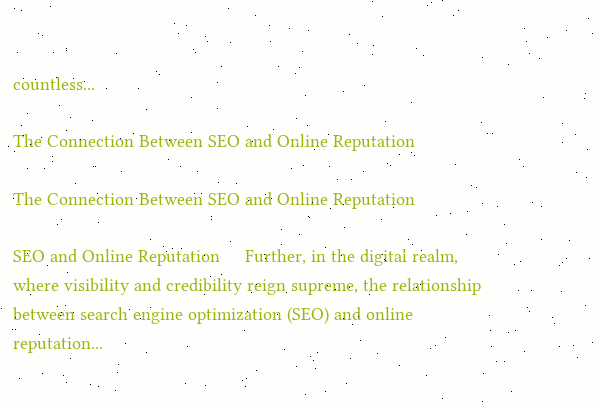countless...

The Connection Between SEO and Online Reputation

The Connection Between SEO and Online Reputation

SEO and Online Reputation     Further, in the digital realm, where visibility and credibility reign supreme, the relationship between search engine optimization (SEO) and online reputation...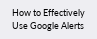How to Effectively Use Google Alerts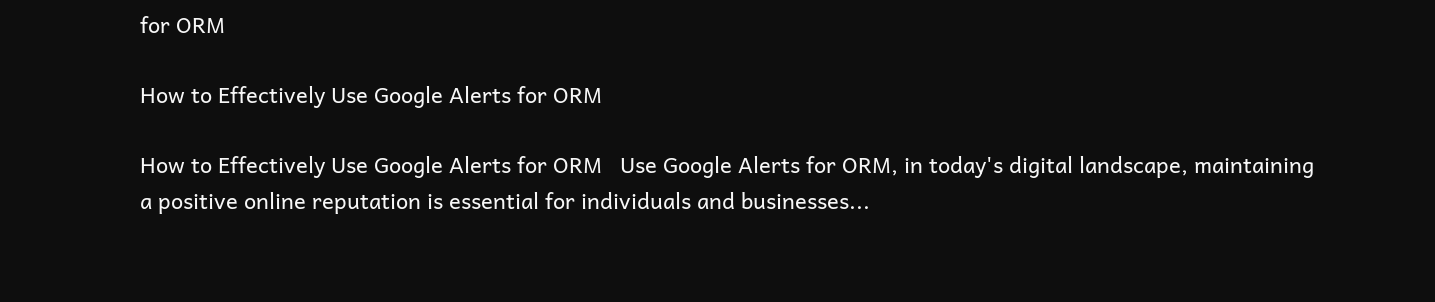for ORM

How to Effectively Use Google Alerts for ORM

How to Effectively Use Google Alerts for ORM   Use Google Alerts for ORM, in today's digital landscape, maintaining a positive online reputation is essential for individuals and businesses...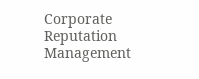Corporate Reputation Management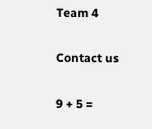Team 4

Contact us

9 + 5 =